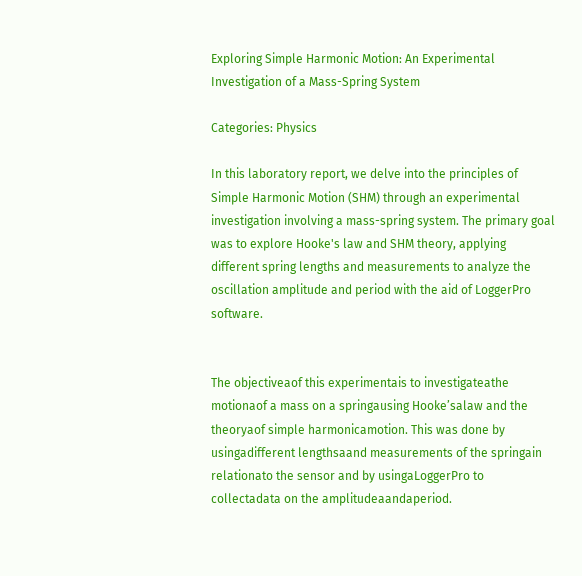Exploring Simple Harmonic Motion: An Experimental Investigation of a Mass-Spring System

Categories: Physics

In this laboratory report, we delve into the principles of Simple Harmonic Motion (SHM) through an experimental investigation involving a mass-spring system. The primary goal was to explore Hooke's law and SHM theory, applying different spring lengths and measurements to analyze the oscillation amplitude and period with the aid of LoggerPro software.


The objectiveaof this experimentais to investigateathe motionaof a mass on a springausing Hooke’salaw and the theoryaof simple harmonicamotion. This was done by usingadifferent lengthsaand measurements of the springain relationato the sensor and by usingaLoggerPro to collectadata on the amplitudeaandaperiod.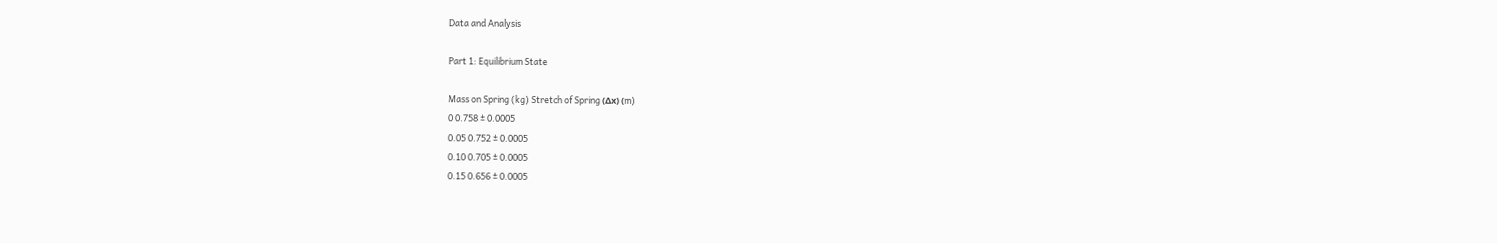Data and Analysis

Part 1: Equilibrium State

Mass on Spring (kg) Stretch of Spring (Δx) (m)
0 0.758 ± 0.0005
0.05 0.752 ± 0.0005
0.10 0.705 ± 0.0005
0.15 0.656 ± 0.0005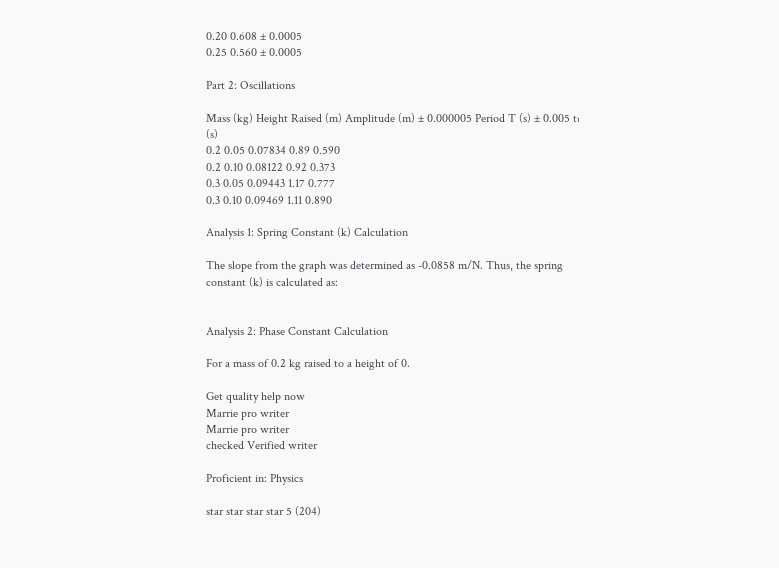0.20 0.608 ± 0.0005
0.25 0.560 ± 0.0005

Part 2: Oscillations

Mass (kg) Height Raised (m) Amplitude (m) ± 0.000005 Period T (s) ± 0.005 t₁ (s)
0.2 0.05 0.07834 0.89 0.590
0.2 0.10 0.08122 0.92 0.373
0.3 0.05 0.09443 1.17 0.777
0.3 0.10 0.09469 1.11 0.890

Analysis 1: Spring Constant (k) Calculation

The slope from the graph was determined as -0.0858 m/N. Thus, the spring constant (k) is calculated as:


Analysis 2: Phase Constant Calculation

For a mass of 0.2 kg raised to a height of 0.

Get quality help now
Marrie pro writer
Marrie pro writer
checked Verified writer

Proficient in: Physics

star star star star 5 (204)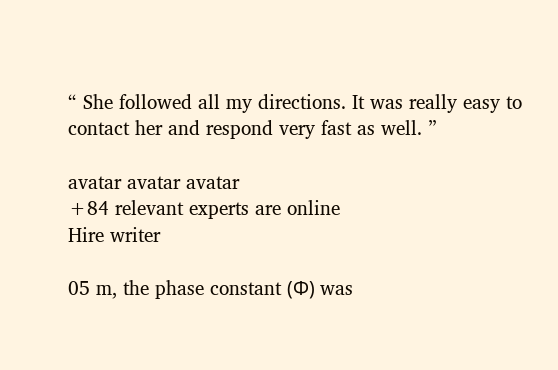“ She followed all my directions. It was really easy to contact her and respond very fast as well. ”

avatar avatar avatar
+84 relevant experts are online
Hire writer

05 m, the phase constant (Φ) was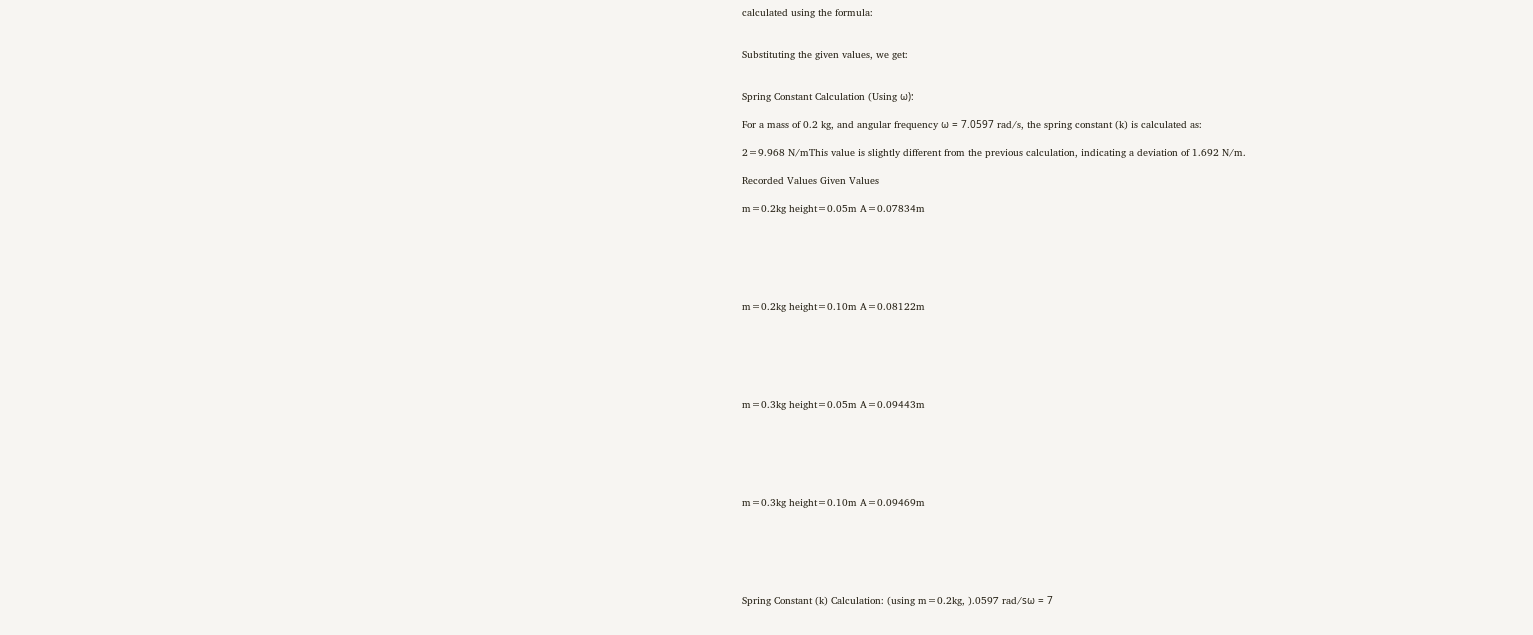calculated using the formula:


Substituting the given values, we get:


Spring Constant Calculation (Using ω):

For a mass of 0.2 kg, and angular frequency ω = 7.0597 rad/s, the spring constant (k) is calculated as:

2=9.968 N/mThis value is slightly different from the previous calculation, indicating a deviation of 1.692 N/m.

Recorded Values Given Values

m=0.2kg height=0.05m A=0.07834m






m=0.2kg height=0.10m A=0.08122m






m=0.3kg height=0.05m A=0.09443m






m=0.3kg height=0.10m A=0.09469m






Spring Constant (k) Calculation: (using m=0.2kg, ).0597 rad/sω = 7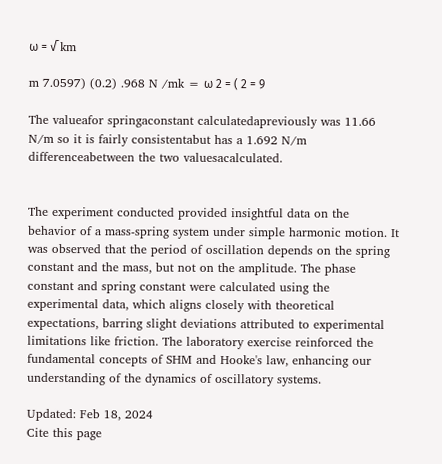ω = √ km

m 7.0597) (0.2) .968 N /mk = ω 2 = ( 2 = 9

The valueafor springaconstant calculatedapreviously was 11.66 N/m so it is fairly consistentabut has a 1.692 N/m differenceabetween the two valuesacalculated.


The experiment conducted provided insightful data on the behavior of a mass-spring system under simple harmonic motion. It was observed that the period of oscillation depends on the spring constant and the mass, but not on the amplitude. The phase constant and spring constant were calculated using the experimental data, which aligns closely with theoretical expectations, barring slight deviations attributed to experimental limitations like friction. The laboratory exercise reinforced the fundamental concepts of SHM and Hooke's law, enhancing our understanding of the dynamics of oscillatory systems.

Updated: Feb 18, 2024
Cite this page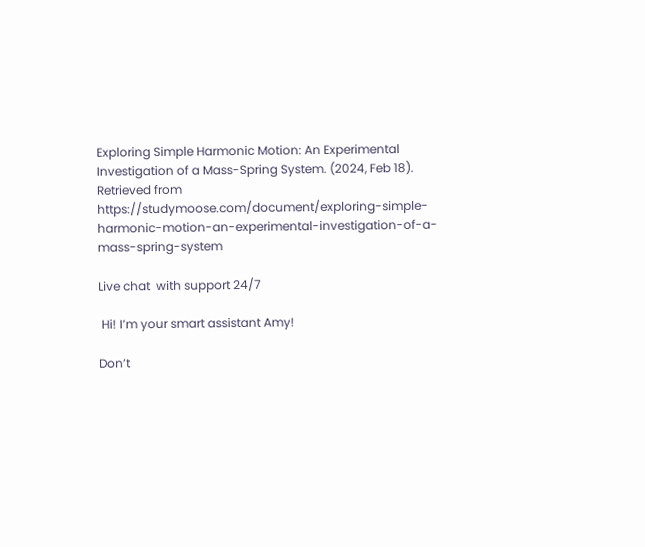Exploring Simple Harmonic Motion: An Experimental Investigation of a Mass-Spring System. (2024, Feb 18). Retrieved from https://studymoose.com/document/exploring-simple-harmonic-motion-an-experimental-investigation-of-a-mass-spring-system

Live chat  with support 24/7

 Hi! I’m your smart assistant Amy!

Don’t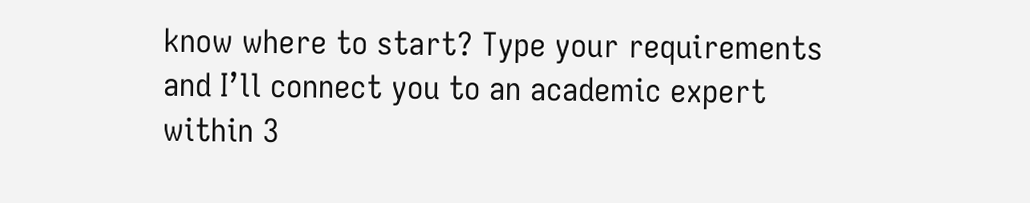know where to start? Type your requirements and I’ll connect you to an academic expert within 3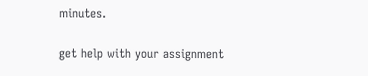minutes.

get help with your assignment